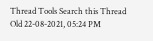Thread Tools Search this Thread
Old 22-08-2021, 05:24 PM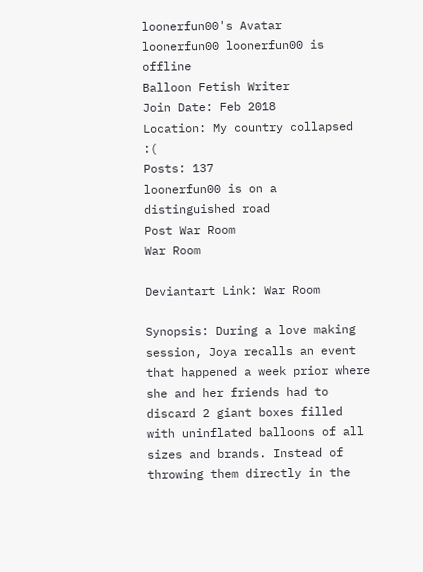loonerfun00's Avatar
loonerfun00 loonerfun00 is offline
Balloon Fetish Writer
Join Date: Feb 2018
Location: My country collapsed :(
Posts: 137
loonerfun00 is on a distinguished road
Post War Room
War Room

Deviantart Link: War Room

Synopsis: During a love making session, Joya recalls an event that happened a week prior where she and her friends had to discard 2 giant boxes filled with uninflated balloons of all sizes and brands. Instead of throwing them directly in the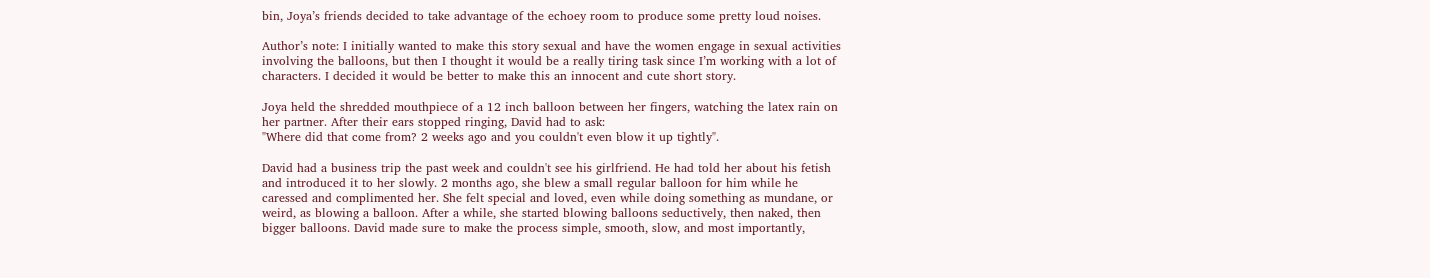bin, Joya’s friends decided to take advantage of the echoey room to produce some pretty loud noises.

Author’s note: I initially wanted to make this story sexual and have the women engage in sexual activities involving the balloons, but then I thought it would be a really tiring task since I’m working with a lot of characters. I decided it would be better to make this an innocent and cute short story.

Joya held the shredded mouthpiece of a 12 inch balloon between her fingers, watching the latex rain on her partner. After their ears stopped ringing, David had to ask:
"Where did that come from? 2 weeks ago and you couldn't even blow it up tightly".

David had a business trip the past week and couldn't see his girlfriend. He had told her about his fetish and introduced it to her slowly. 2 months ago, she blew a small regular balloon for him while he caressed and complimented her. She felt special and loved, even while doing something as mundane, or weird, as blowing a balloon. After a while, she started blowing balloons seductively, then naked, then bigger balloons. David made sure to make the process simple, smooth, slow, and most importantly,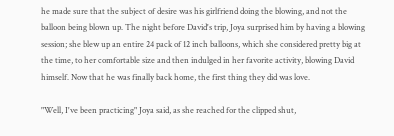he made sure that the subject of desire was his girlfriend doing the blowing, and not the balloon being blown up. The night before David's trip, Joya surprised him by having a blowing session; she blew up an entire 24 pack of 12 inch balloons, which she considered pretty big at the time, to her comfortable size and then indulged in her favorite activity, blowing David himself. Now that he was finally back home, the first thing they did was love.

"Well, I've been practicing" Joya said, as she reached for the clipped shut,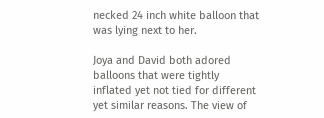necked 24 inch white balloon that was lying next to her.

Joya and David both adored balloons that were tightly inflated yet not tied for different yet similar reasons. The view of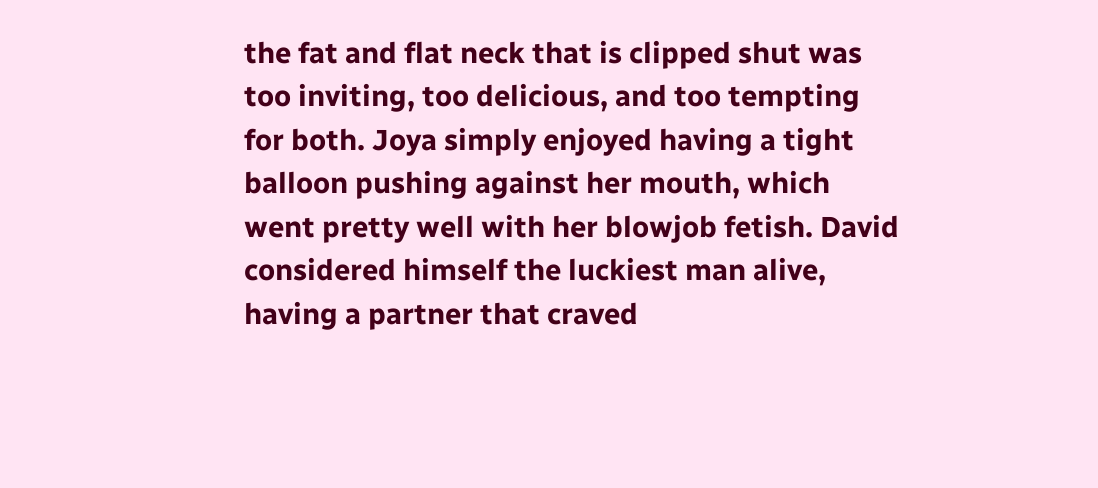the fat and flat neck that is clipped shut was too inviting, too delicious, and too tempting for both. Joya simply enjoyed having a tight balloon pushing against her mouth, which went pretty well with her blowjob fetish. David considered himself the luckiest man alive, having a partner that craved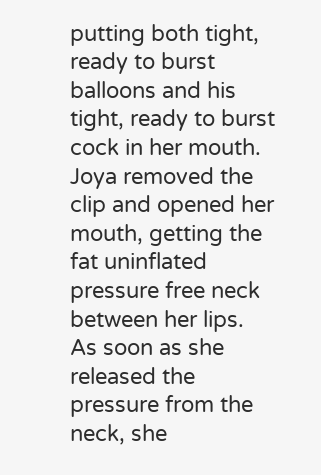putting both tight, ready to burst balloons and his tight, ready to burst cock in her mouth. Joya removed the clip and opened her mouth, getting the fat uninflated pressure free neck between her lips. As soon as she released the pressure from the neck, she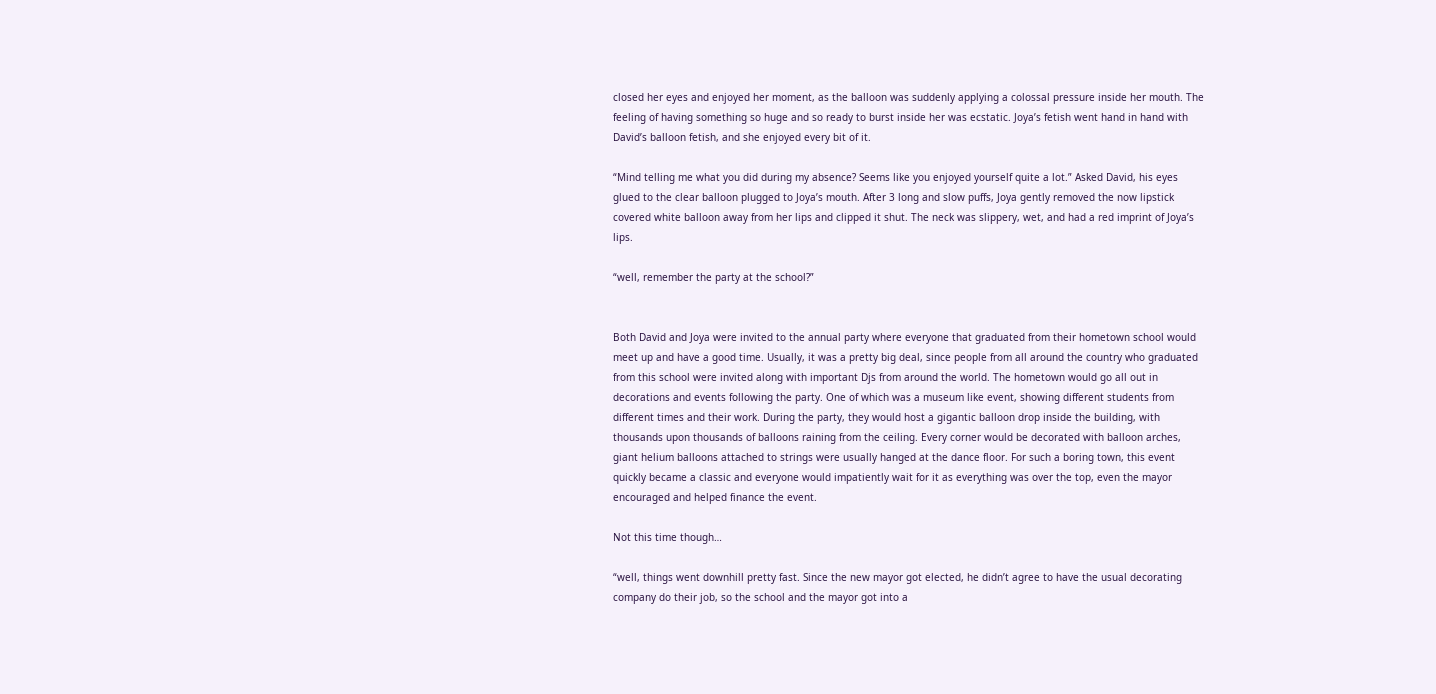closed her eyes and enjoyed her moment, as the balloon was suddenly applying a colossal pressure inside her mouth. The feeling of having something so huge and so ready to burst inside her was ecstatic. Joya’s fetish went hand in hand with David’s balloon fetish, and she enjoyed every bit of it.

“Mind telling me what you did during my absence? Seems like you enjoyed yourself quite a lot.” Asked David, his eyes glued to the clear balloon plugged to Joya’s mouth. After 3 long and slow puffs, Joya gently removed the now lipstick covered white balloon away from her lips and clipped it shut. The neck was slippery, wet, and had a red imprint of Joya’s lips.

“well, remember the party at the school?”


Both David and Joya were invited to the annual party where everyone that graduated from their hometown school would meet up and have a good time. Usually, it was a pretty big deal, since people from all around the country who graduated from this school were invited along with important Djs from around the world. The hometown would go all out in decorations and events following the party. One of which was a museum like event, showing different students from different times and their work. During the party, they would host a gigantic balloon drop inside the building, with thousands upon thousands of balloons raining from the ceiling. Every corner would be decorated with balloon arches, giant helium balloons attached to strings were usually hanged at the dance floor. For such a boring town, this event quickly became a classic and everyone would impatiently wait for it as everything was over the top, even the mayor encouraged and helped finance the event.

Not this time though…

“well, things went downhill pretty fast. Since the new mayor got elected, he didn’t agree to have the usual decorating company do their job, so the school and the mayor got into a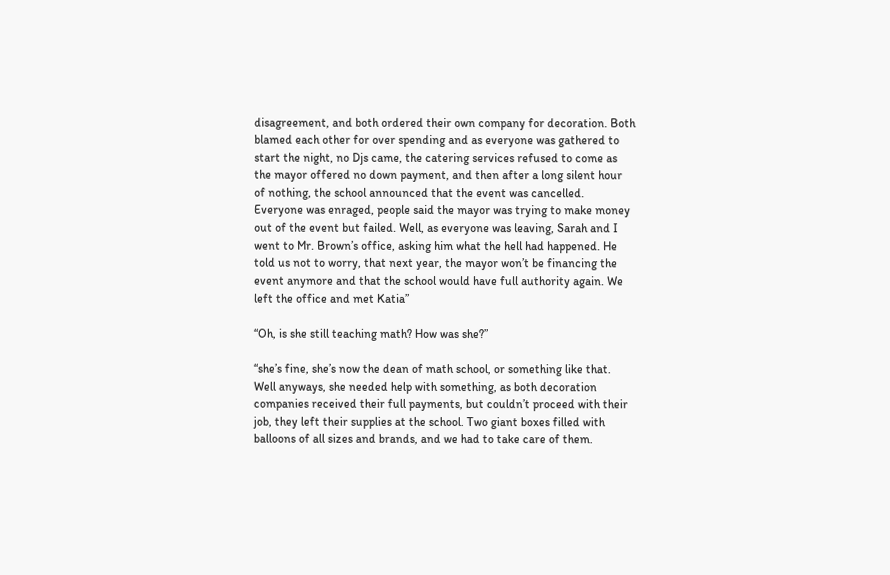disagreement, and both ordered their own company for decoration. Both blamed each other for over spending and as everyone was gathered to start the night, no Djs came, the catering services refused to come as the mayor offered no down payment, and then after a long silent hour of nothing, the school announced that the event was cancelled. Everyone was enraged, people said the mayor was trying to make money out of the event but failed. Well, as everyone was leaving, Sarah and I went to Mr. Brown’s office, asking him what the hell had happened. He told us not to worry, that next year, the mayor won’t be financing the event anymore and that the school would have full authority again. We left the office and met Katia”

“Oh, is she still teaching math? How was she?”

“she’s fine, she’s now the dean of math school, or something like that. Well anyways, she needed help with something, as both decoration companies received their full payments, but couldn’t proceed with their job, they left their supplies at the school. Two giant boxes filled with balloons of all sizes and brands, and we had to take care of them.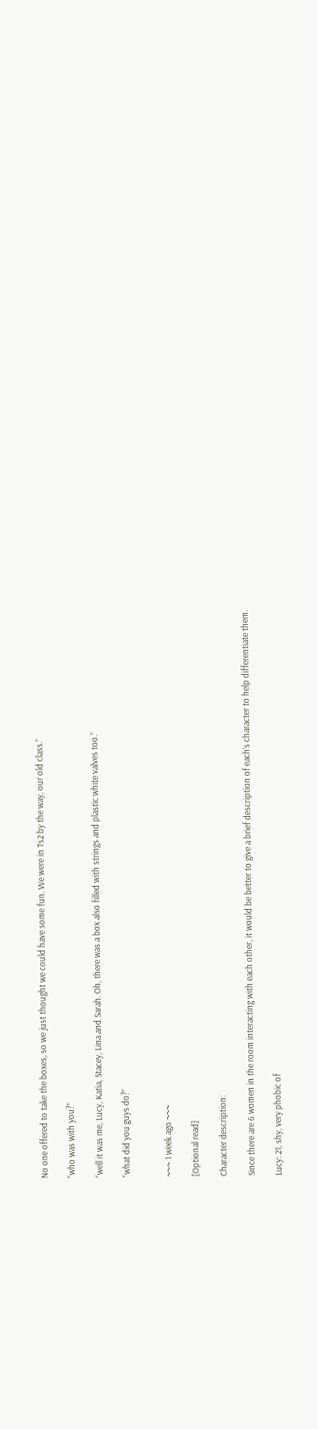No one offered to take the boxes, so we just thought we could have some fun. We were in Ts2 by the way, our old class.”

“who was with you?”

“well it was me, Lucy, Katia, Stacey, Lina and Sarah. Oh, there was a box also filled with strings and plastic white valves too.”

“what did you guys do?”


~~~ 1 week ago ~~~

[Optional read]

Character description:

Since there are 6 women in the room interacting with each other, it would be better to give a brief description of each’s character to help differentiate them.

Lucy: 21, shy, very phobic of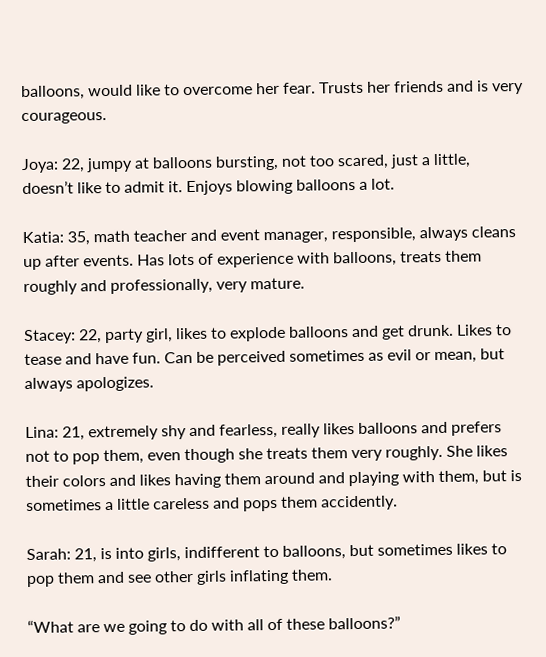balloons, would like to overcome her fear. Trusts her friends and is very courageous.

Joya: 22, jumpy at balloons bursting, not too scared, just a little, doesn’t like to admit it. Enjoys blowing balloons a lot.

Katia: 35, math teacher and event manager, responsible, always cleans up after events. Has lots of experience with balloons, treats them roughly and professionally, very mature.

Stacey: 22, party girl, likes to explode balloons and get drunk. Likes to tease and have fun. Can be perceived sometimes as evil or mean, but always apologizes.

Lina: 21, extremely shy and fearless, really likes balloons and prefers not to pop them, even though she treats them very roughly. She likes their colors and likes having them around and playing with them, but is sometimes a little careless and pops them accidently.

Sarah: 21, is into girls, indifferent to balloons, but sometimes likes to pop them and see other girls inflating them.

“What are we going to do with all of these balloons?”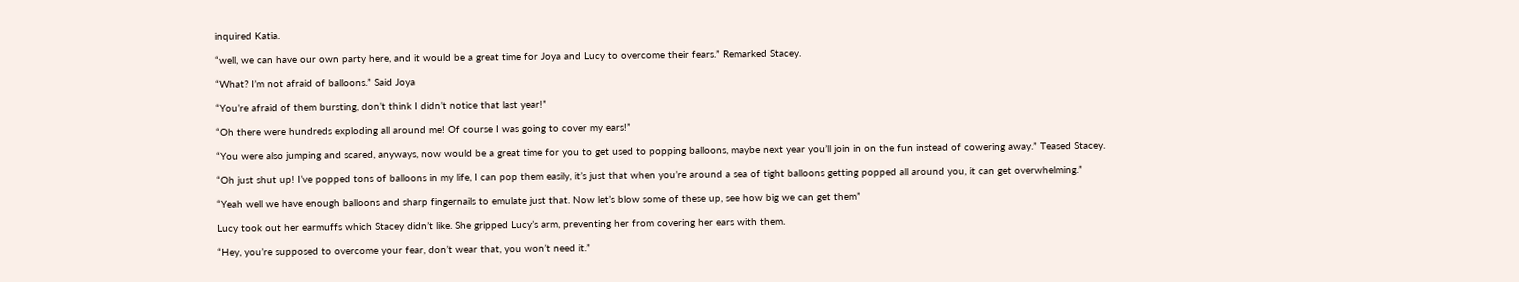inquired Katia.

“well, we can have our own party here, and it would be a great time for Joya and Lucy to overcome their fears.” Remarked Stacey.

“What? I’m not afraid of balloons.” Said Joya

“You’re afraid of them bursting, don’t think I didn’t notice that last year!”

“Oh there were hundreds exploding all around me! Of course I was going to cover my ears!”

“You were also jumping and scared, anyways, now would be a great time for you to get used to popping balloons, maybe next year you’ll join in on the fun instead of cowering away.” Teased Stacey.

“Oh just shut up! I’ve popped tons of balloons in my life, I can pop them easily, it’s just that when you’re around a sea of tight balloons getting popped all around you, it can get overwhelming.”

“Yeah well we have enough balloons and sharp fingernails to emulate just that. Now let’s blow some of these up, see how big we can get them”

Lucy took out her earmuffs which Stacey didn’t like. She gripped Lucy’s arm, preventing her from covering her ears with them.

“Hey, you’re supposed to overcome your fear, don’t wear that, you won’t need it.”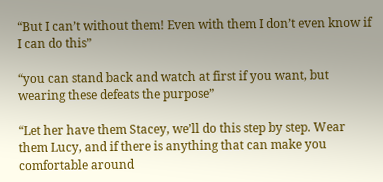“But I can’t without them! Even with them I don’t even know if I can do this”

“you can stand back and watch at first if you want, but wearing these defeats the purpose”

“Let her have them Stacey, we’ll do this step by step. Wear them Lucy, and if there is anything that can make you comfortable around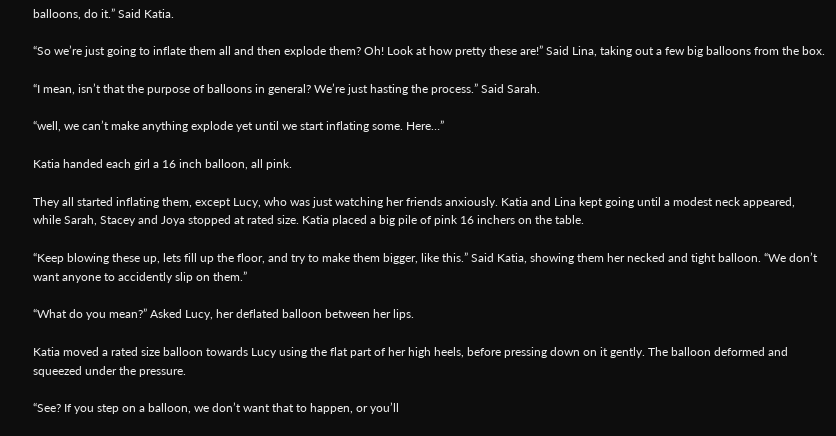balloons, do it.” Said Katia.

“So we’re just going to inflate them all and then explode them? Oh! Look at how pretty these are!” Said Lina, taking out a few big balloons from the box.

“I mean, isn’t that the purpose of balloons in general? We’re just hasting the process.” Said Sarah.

“well, we can’t make anything explode yet until we start inflating some. Here…”

Katia handed each girl a 16 inch balloon, all pink.

They all started inflating them, except Lucy, who was just watching her friends anxiously. Katia and Lina kept going until a modest neck appeared, while Sarah, Stacey and Joya stopped at rated size. Katia placed a big pile of pink 16 inchers on the table.

“Keep blowing these up, lets fill up the floor, and try to make them bigger, like this.” Said Katia, showing them her necked and tight balloon. “We don’t want anyone to accidently slip on them.”

“What do you mean?” Asked Lucy, her deflated balloon between her lips.

Katia moved a rated size balloon towards Lucy using the flat part of her high heels, before pressing down on it gently. The balloon deformed and squeezed under the pressure.

“See? If you step on a balloon, we don’t want that to happen, or you’ll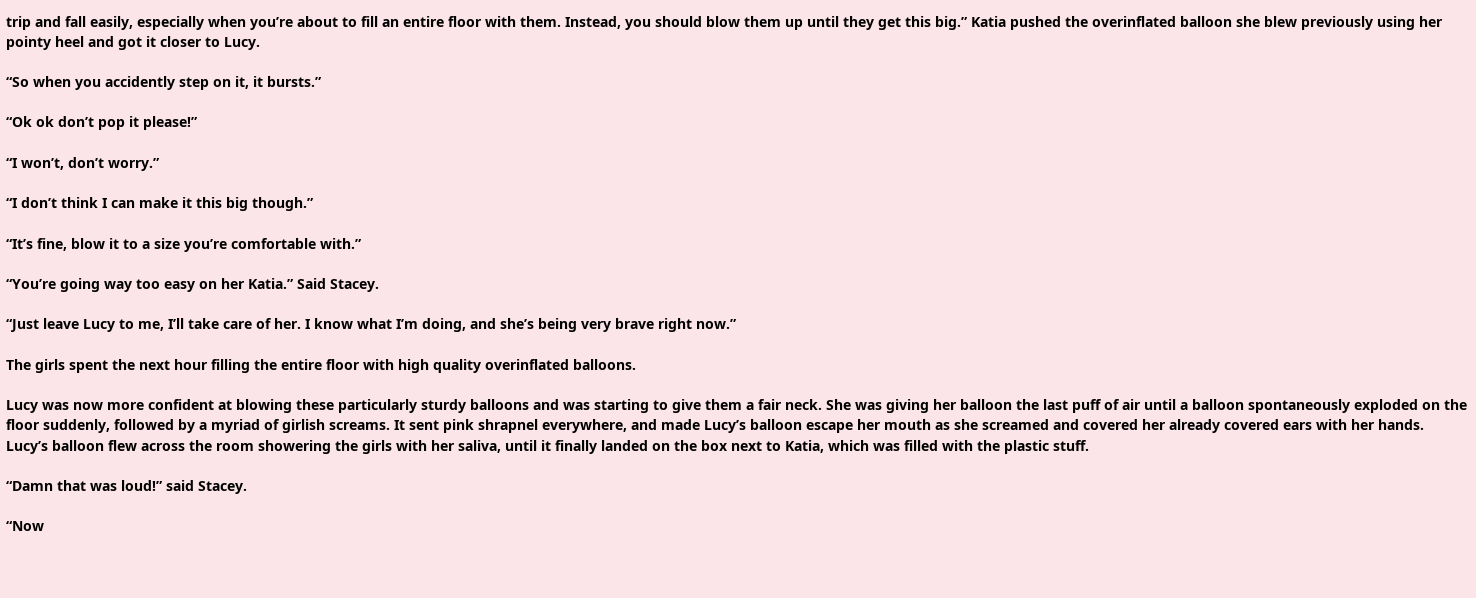trip and fall easily, especially when you’re about to fill an entire floor with them. Instead, you should blow them up until they get this big.” Katia pushed the overinflated balloon she blew previously using her pointy heel and got it closer to Lucy.

“So when you accidently step on it, it bursts.”

“Ok ok don’t pop it please!”

“I won’t, don’t worry.”

“I don’t think I can make it this big though.”

“It’s fine, blow it to a size you’re comfortable with.”

“You’re going way too easy on her Katia.” Said Stacey.

“Just leave Lucy to me, I’ll take care of her. I know what I’m doing, and she’s being very brave right now.”

The girls spent the next hour filling the entire floor with high quality overinflated balloons.

Lucy was now more confident at blowing these particularly sturdy balloons and was starting to give them a fair neck. She was giving her balloon the last puff of air until a balloon spontaneously exploded on the floor suddenly, followed by a myriad of girlish screams. It sent pink shrapnel everywhere, and made Lucy’s balloon escape her mouth as she screamed and covered her already covered ears with her hands. Lucy’s balloon flew across the room showering the girls with her saliva, until it finally landed on the box next to Katia, which was filled with the plastic stuff.

“Damn that was loud!” said Stacey.

“Now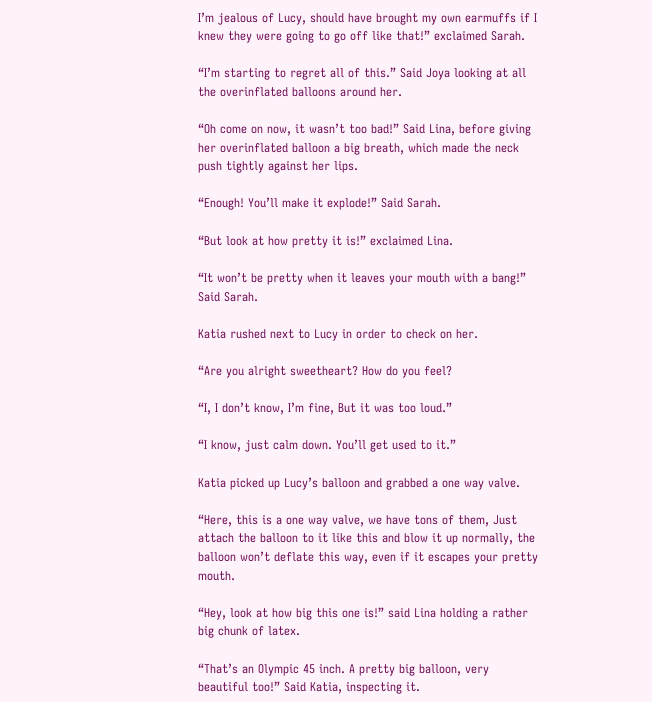I’m jealous of Lucy, should have brought my own earmuffs if I knew they were going to go off like that!” exclaimed Sarah.

“I’m starting to regret all of this.” Said Joya looking at all the overinflated balloons around her.

“Oh come on now, it wasn’t too bad!” Said Lina, before giving her overinflated balloon a big breath, which made the neck push tightly against her lips.

“Enough! You’ll make it explode!” Said Sarah.

“But look at how pretty it is!” exclaimed Lina.

“It won’t be pretty when it leaves your mouth with a bang!” Said Sarah.

Katia rushed next to Lucy in order to check on her.

“Are you alright sweetheart? How do you feel?

“I, I don’t know, I’m fine, But it was too loud.”

“I know, just calm down. You’ll get used to it.”

Katia picked up Lucy’s balloon and grabbed a one way valve.

“Here, this is a one way valve, we have tons of them, Just attach the balloon to it like this and blow it up normally, the balloon won’t deflate this way, even if it escapes your pretty mouth.

“Hey, look at how big this one is!” said Lina holding a rather big chunk of latex.

“That’s an Olympic 45 inch. A pretty big balloon, very beautiful too!” Said Katia, inspecting it.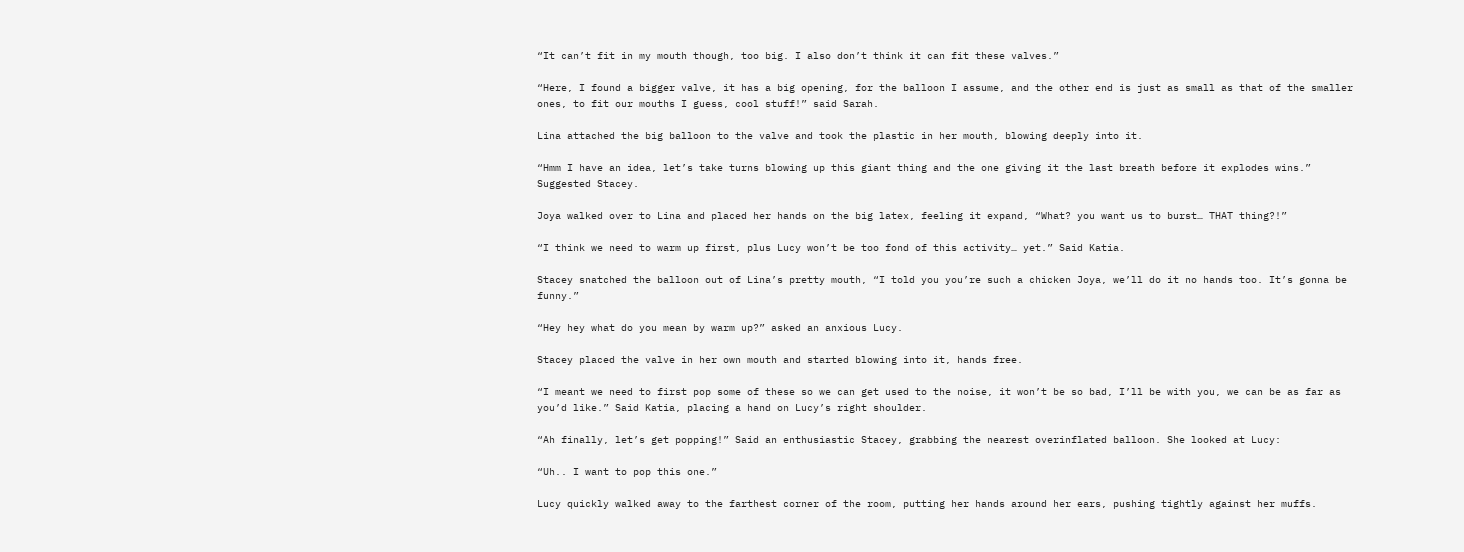“It can’t fit in my mouth though, too big. I also don’t think it can fit these valves.”

“Here, I found a bigger valve, it has a big opening, for the balloon I assume, and the other end is just as small as that of the smaller ones, to fit our mouths I guess, cool stuff!” said Sarah.

Lina attached the big balloon to the valve and took the plastic in her mouth, blowing deeply into it.

“Hmm I have an idea, let’s take turns blowing up this giant thing and the one giving it the last breath before it explodes wins.” Suggested Stacey.

Joya walked over to Lina and placed her hands on the big latex, feeling it expand, “What? you want us to burst… THAT thing?!”

“I think we need to warm up first, plus Lucy won’t be too fond of this activity… yet.” Said Katia.

Stacey snatched the balloon out of Lina’s pretty mouth, “I told you you’re such a chicken Joya, we’ll do it no hands too. It’s gonna be funny.”

“Hey hey what do you mean by warm up?” asked an anxious Lucy.

Stacey placed the valve in her own mouth and started blowing into it, hands free.

“I meant we need to first pop some of these so we can get used to the noise, it won’t be so bad, I’ll be with you, we can be as far as you’d like.” Said Katia, placing a hand on Lucy’s right shoulder.

“Ah finally, let’s get popping!” Said an enthusiastic Stacey, grabbing the nearest overinflated balloon. She looked at Lucy:

“Uh.. I want to pop this one.”

Lucy quickly walked away to the farthest corner of the room, putting her hands around her ears, pushing tightly against her muffs.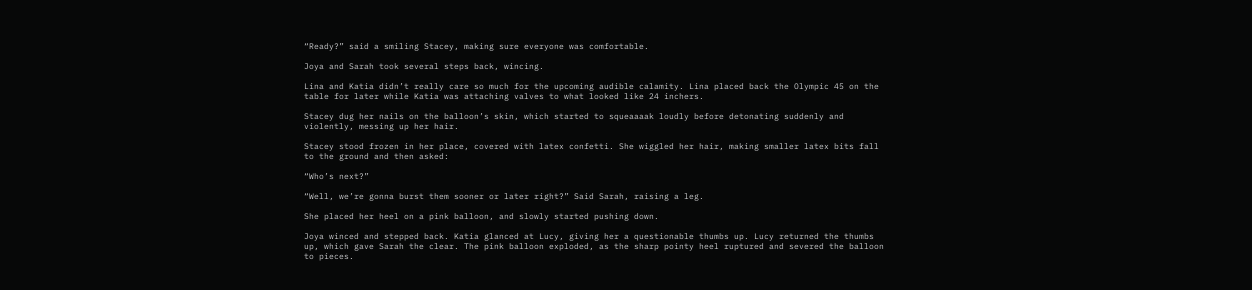“Ready?” said a smiling Stacey, making sure everyone was comfortable.

Joya and Sarah took several steps back, wincing.

Lina and Katia didn’t really care so much for the upcoming audible calamity. Lina placed back the Olympic 45 on the table for later while Katia was attaching valves to what looked like 24 inchers.

Stacey dug her nails on the balloon’s skin, which started to squeaaaak loudly before detonating suddenly and violently, messing up her hair.

Stacey stood frozen in her place, covered with latex confetti. She wiggled her hair, making smaller latex bits fall to the ground and then asked:

“Who’s next?”

“Well, we’re gonna burst them sooner or later right?” Said Sarah, raising a leg.

She placed her heel on a pink balloon, and slowly started pushing down.

Joya winced and stepped back. Katia glanced at Lucy, giving her a questionable thumbs up. Lucy returned the thumbs up, which gave Sarah the clear. The pink balloon exploded, as the sharp pointy heel ruptured and severed the balloon to pieces.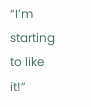“I’m starting to like it!”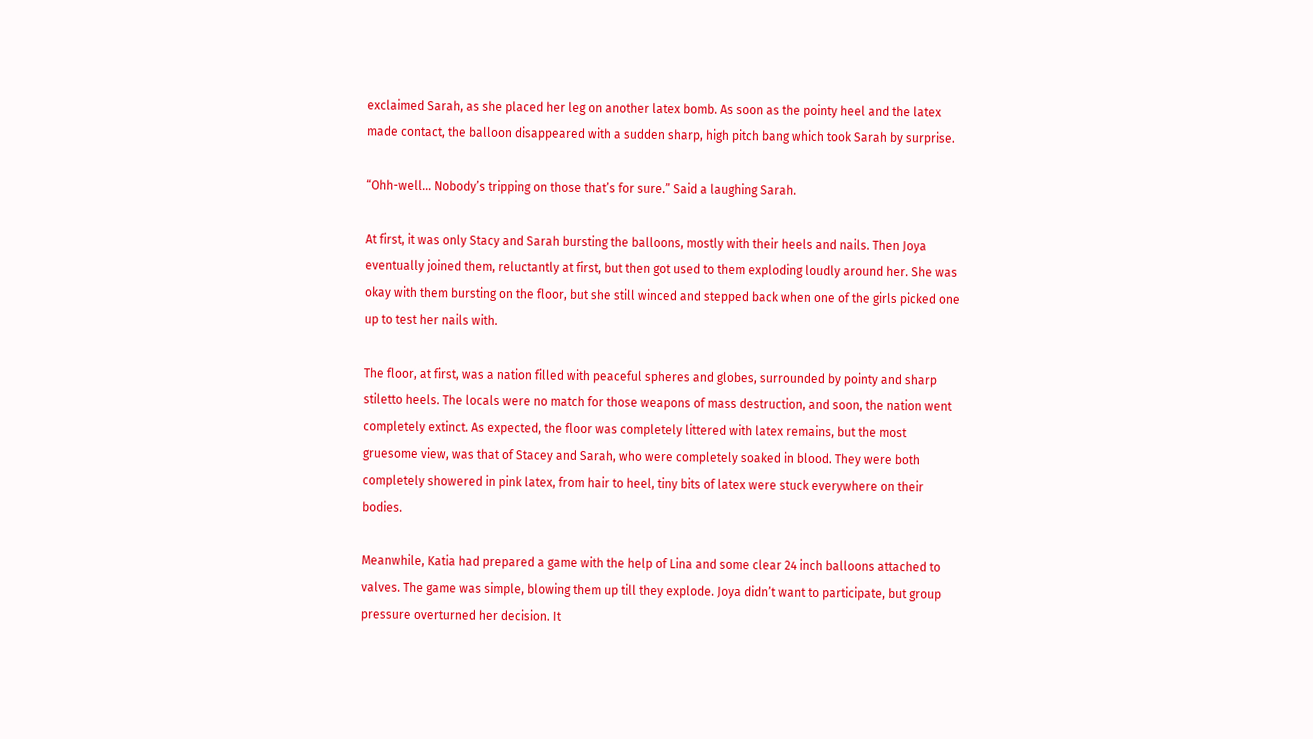exclaimed Sarah, as she placed her leg on another latex bomb. As soon as the pointy heel and the latex made contact, the balloon disappeared with a sudden sharp, high pitch bang which took Sarah by surprise.

“Ohh-well… Nobody’s tripping on those that’s for sure.” Said a laughing Sarah.

At first, it was only Stacy and Sarah bursting the balloons, mostly with their heels and nails. Then Joya eventually joined them, reluctantly at first, but then got used to them exploding loudly around her. She was okay with them bursting on the floor, but she still winced and stepped back when one of the girls picked one up to test her nails with.

The floor, at first, was a nation filled with peaceful spheres and globes, surrounded by pointy and sharp stiletto heels. The locals were no match for those weapons of mass destruction, and soon, the nation went completely extinct. As expected, the floor was completely littered with latex remains, but the most gruesome view, was that of Stacey and Sarah, who were completely soaked in blood. They were both completely showered in pink latex, from hair to heel, tiny bits of latex were stuck everywhere on their bodies.

Meanwhile, Katia had prepared a game with the help of Lina and some clear 24 inch balloons attached to valves. The game was simple, blowing them up till they explode. Joya didn’t want to participate, but group pressure overturned her decision. It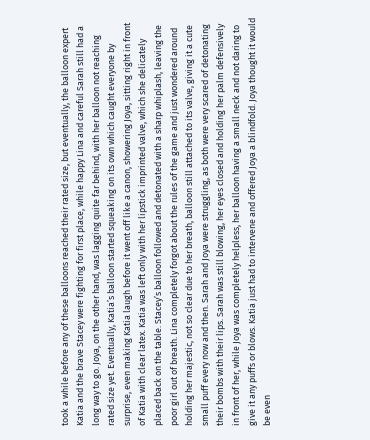took a while before any of these balloons reached their rated size, but eventually, the balloon expert Katia and the brave Stacey were fighting for first place, while happy Lina and careful Sarah still had a long way to go. Joya, on the other hand, was lagging quite far behind, with her balloon not reaching rated size yet. Eventually, Katia’s balloon started squeaking on its own which caught everyone by surprise, even making Katia laugh before it went off like a canon, showering Joya, sitting right in front of Katia with clear latex. Katia was left only with her lipstick imprinted valve, which she delicately placed back on the table. Stacey’s balloon followed and detonated with a sharp whiplash, leaving the poor girl out of breath. Lina completely forgot about the rules of the game and just wondered around holding her majestic, not so clear due to her breath, balloon still attached to its valve, giving it a cute small puff every now and then. Sarah and Joya were struggling, as both were very scared of detonating their bombs with their lips. Sarah was still blowing, her eyes closed and holding her palm defensively in front of her, while Joya was completely helpless, her balloon having a small neck and not daring to give it any puffs or blows. Katia just had to intervene and offered Joya a blindfold. Joya thought it would be even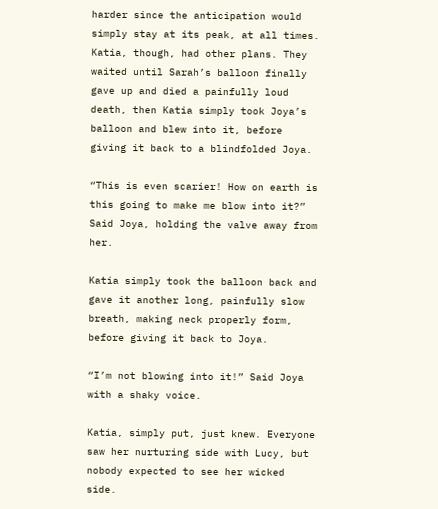harder since the anticipation would simply stay at its peak, at all times. Katia, though, had other plans. They waited until Sarah’s balloon finally gave up and died a painfully loud death, then Katia simply took Joya’s balloon and blew into it, before giving it back to a blindfolded Joya.

“This is even scarier! How on earth is this going to make me blow into it?” Said Joya, holding the valve away from her.

Katia simply took the balloon back and gave it another long, painfully slow breath, making neck properly form, before giving it back to Joya.

“I’m not blowing into it!” Said Joya with a shaky voice.

Katia, simply put, just knew. Everyone saw her nurturing side with Lucy, but nobody expected to see her wicked side.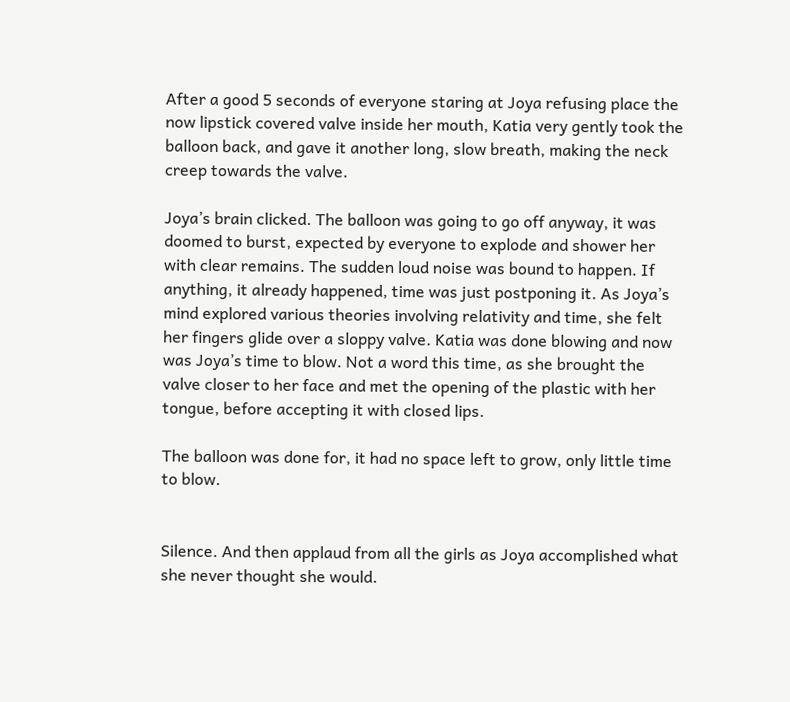After a good 5 seconds of everyone staring at Joya refusing place the now lipstick covered valve inside her mouth, Katia very gently took the balloon back, and gave it another long, slow breath, making the neck creep towards the valve.

Joya’s brain clicked. The balloon was going to go off anyway, it was doomed to burst, expected by everyone to explode and shower her with clear remains. The sudden loud noise was bound to happen. If anything, it already happened, time was just postponing it. As Joya’s mind explored various theories involving relativity and time, she felt her fingers glide over a sloppy valve. Katia was done blowing and now was Joya’s time to blow. Not a word this time, as she brought the valve closer to her face and met the opening of the plastic with her tongue, before accepting it with closed lips.

The balloon was done for, it had no space left to grow, only little time to blow.


Silence. And then applaud from all the girls as Joya accomplished what she never thought she would.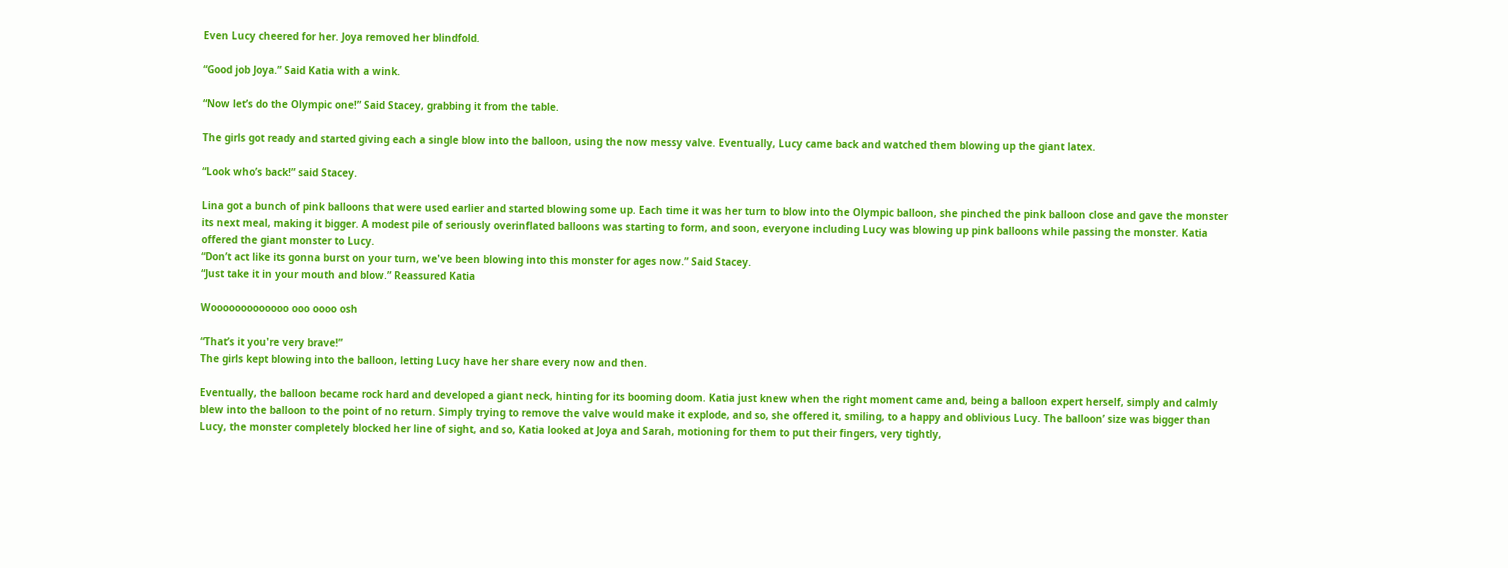Even Lucy cheered for her. Joya removed her blindfold.

“Good job Joya.” Said Katia with a wink.

“Now let’s do the Olympic one!” Said Stacey, grabbing it from the table.

The girls got ready and started giving each a single blow into the balloon, using the now messy valve. Eventually, Lucy came back and watched them blowing up the giant latex.

“Look who’s back!” said Stacey.

Lina got a bunch of pink balloons that were used earlier and started blowing some up. Each time it was her turn to blow into the Olympic balloon, she pinched the pink balloon close and gave the monster its next meal, making it bigger. A modest pile of seriously overinflated balloons was starting to form, and soon, everyone including Lucy was blowing up pink balloons while passing the monster. Katia offered the giant monster to Lucy.
“Don’t act like its gonna burst on your turn, we've been blowing into this monster for ages now.” Said Stacey.
“Just take it in your mouth and blow.” Reassured Katia

Wooooooooooooo ooo oooo osh

“That’s it you're very brave!”
The girls kept blowing into the balloon, letting Lucy have her share every now and then.

Eventually, the balloon became rock hard and developed a giant neck, hinting for its booming doom. Katia just knew when the right moment came and, being a balloon expert herself, simply and calmly blew into the balloon to the point of no return. Simply trying to remove the valve would make it explode, and so, she offered it, smiling, to a happy and oblivious Lucy. The balloon’ size was bigger than Lucy, the monster completely blocked her line of sight, and so, Katia looked at Joya and Sarah, motioning for them to put their fingers, very tightly,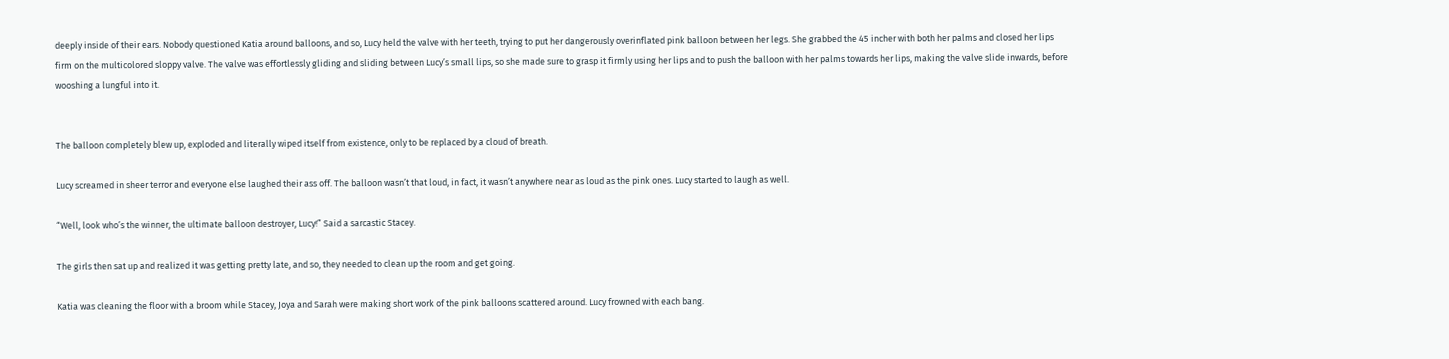deeply inside of their ears. Nobody questioned Katia around balloons, and so, Lucy held the valve with her teeth, trying to put her dangerously overinflated pink balloon between her legs. She grabbed the 45 incher with both her palms and closed her lips firm on the multicolored sloppy valve. The valve was effortlessly gliding and sliding between Lucy’s small lips, so she made sure to grasp it firmly using her lips and to push the balloon with her palms towards her lips, making the valve slide inwards, before wooshing a lungful into it.


The balloon completely blew up, exploded and literally wiped itself from existence, only to be replaced by a cloud of breath.

Lucy screamed in sheer terror and everyone else laughed their ass off. The balloon wasn’t that loud, in fact, it wasn’t anywhere near as loud as the pink ones. Lucy started to laugh as well.

“Well, look who’s the winner, the ultimate balloon destroyer, Lucy!” Said a sarcastic Stacey.

The girls then sat up and realized it was getting pretty late, and so, they needed to clean up the room and get going.

Katia was cleaning the floor with a broom while Stacey, Joya and Sarah were making short work of the pink balloons scattered around. Lucy frowned with each bang.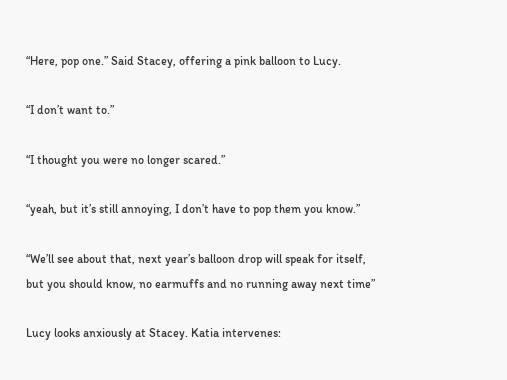“Here, pop one.” Said Stacey, offering a pink balloon to Lucy.

“I don’t want to.”

“I thought you were no longer scared.”

“yeah, but it’s still annoying, I don’t have to pop them you know.”

“We’ll see about that, next year’s balloon drop will speak for itself, but you should know, no earmuffs and no running away next time”

Lucy looks anxiously at Stacey. Katia intervenes: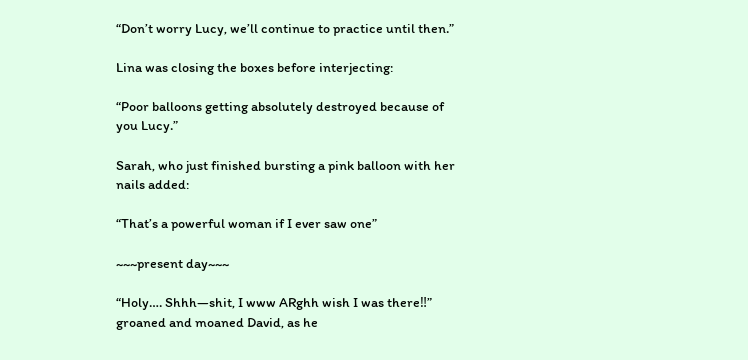“Don’t worry Lucy, we’ll continue to practice until then.”

Lina was closing the boxes before interjecting:

“Poor balloons getting absolutely destroyed because of you Lucy.”

Sarah, who just finished bursting a pink balloon with her nails added:

“That’s a powerful woman if I ever saw one”

~~~present day~~~

“Holy…. Shhh—shit, I www ARghh wish I was there‼” groaned and moaned David, as he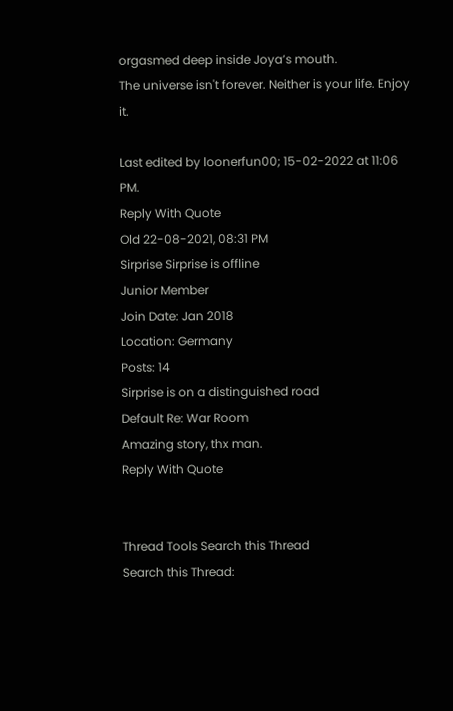orgasmed deep inside Joya’s mouth.
The universe isn't forever. Neither is your life. Enjoy it.

Last edited by loonerfun00; 15-02-2022 at 11:06 PM.
Reply With Quote
Old 22-08-2021, 08:31 PM
Sirprise Sirprise is offline
Junior Member
Join Date: Jan 2018
Location: Germany
Posts: 14
Sirprise is on a distinguished road
Default Re: War Room
Amazing story, thx man.
Reply With Quote


Thread Tools Search this Thread
Search this Thread: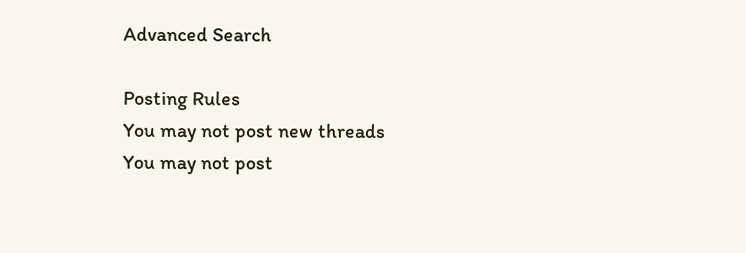Advanced Search

Posting Rules
You may not post new threads
You may not post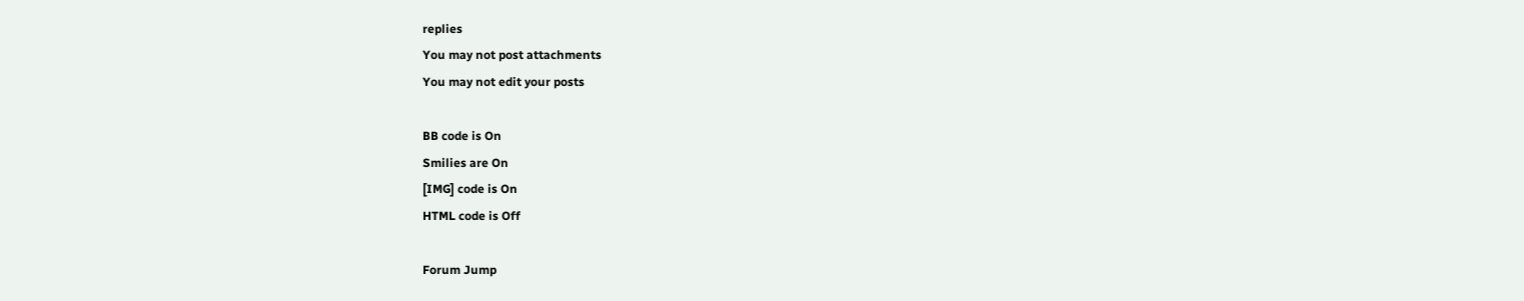replies
You may not post attachments
You may not edit your posts

BB code is On
Smilies are On
[IMG] code is On
HTML code is Off

Forum Jump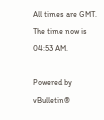All times are GMT. The time now is 04:53 AM.

Powered by vBulletin®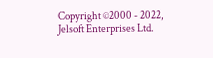Copyright ©2000 - 2022, Jelsoft Enterprises Ltd.